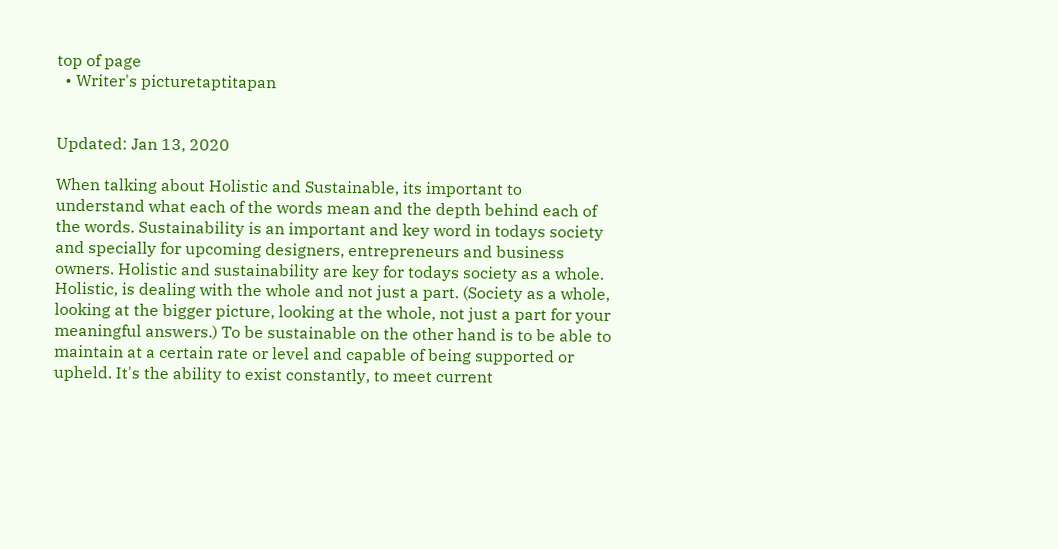top of page
  • Writer's picturetaptitapan


Updated: Jan 13, 2020

When talking about Holistic and Sustainable, its important to understand what each of the words mean and the depth behind each of the words. Sustainability is an important and key word in todays society and specially for upcoming designers, entrepreneurs and business owners. Holistic and sustainability are key for todays society as a whole. Holistic, is dealing with the whole and not just a part. (Society as a whole, looking at the bigger picture, looking at the whole, not just a part for your meaningful answers.) To be sustainable on the other hand is to be able to maintain at a certain rate or level and capable of being supported or upheld. It's the ability to exist constantly, to meet current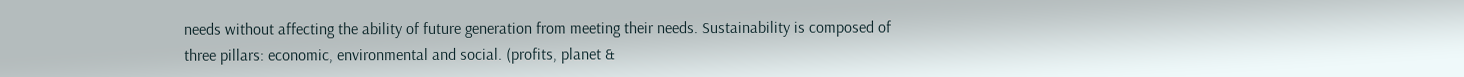needs without affecting the ability of future generation from meeting their needs. Sustainability is composed of three pillars: economic, environmental and social. (profits, planet &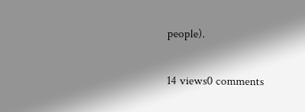people).

14 views0 comments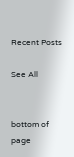Recent Posts

See All


bottom of page